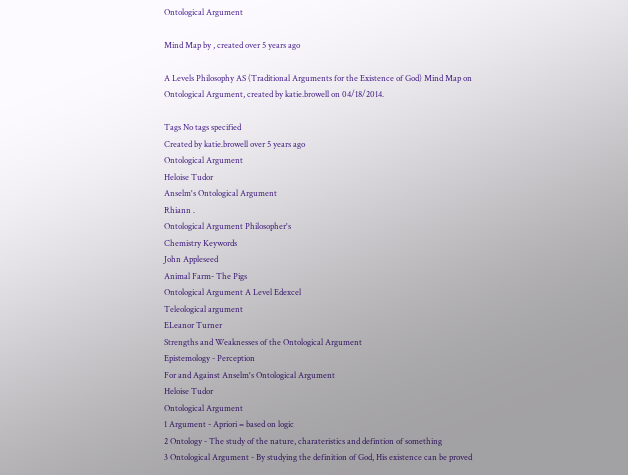Ontological Argument

Mind Map by , created over 5 years ago

A Levels Philosophy AS (Traditional Arguments for the Existence of God) Mind Map on Ontological Argument, created by katie.browell on 04/18/2014.

Tags No tags specified
Created by katie.browell over 5 years ago
Ontological Argument
Heloise Tudor
Anselm's Ontological Argument
Rhiann .
Ontological Argument Philosopher's
Chemistry Keywords
John Appleseed
Animal Farm- The Pigs
Ontological Argument A Level Edexcel
Teleological argument
ELeanor Turner
Strengths and Weaknesses of the Ontological Argument
Epistemology - Perception
For and Against Anselm's Ontological Argument
Heloise Tudor
Ontological Argument
1 Argument - Apriori = based on logic
2 Ontology - The study of the nature, charateristics and defintion of something
3 Ontological Argument - By studying the definition of God, His existence can be proved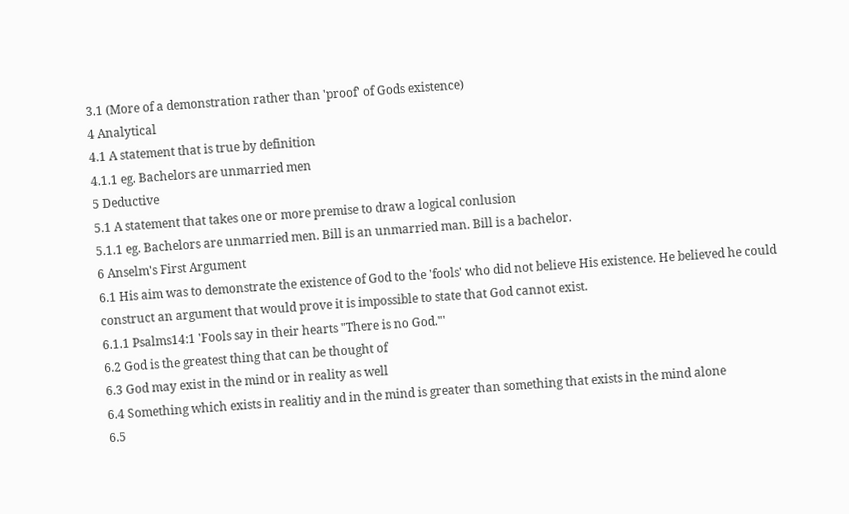3.1 (More of a demonstration rather than 'proof' of Gods existence)
4 Analytical
4.1 A statement that is true by definition
4.1.1 eg. Bachelors are unmarried men
5 Deductive
5.1 A statement that takes one or more premise to draw a logical conlusion
5.1.1 eg. Bachelors are unmarried men. Bill is an unmarried man. Bill is a bachelor.
6 Anselm's First Argument
6.1 His aim was to demonstrate the existence of God to the 'fools' who did not believe His existence. He believed he could construct an argument that would prove it is impossible to state that God cannot exist.
6.1.1 Psalms14:1 'Fools say in their hearts "There is no God."'
6.2 God is the greatest thing that can be thought of
6.3 God may exist in the mind or in reality as well
6.4 Something which exists in realitiy and in the mind is greater than something that exists in the mind alone
6.5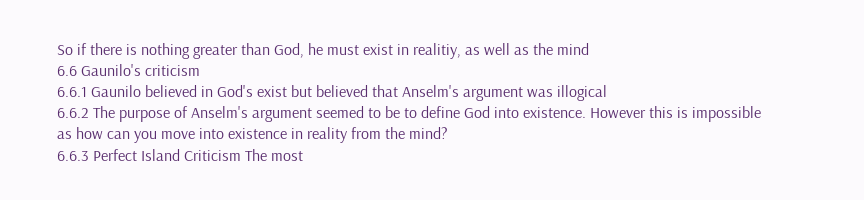So if there is nothing greater than God, he must exist in realitiy, as well as the mind
6.6 Gaunilo's criticism
6.6.1 Gaunilo believed in God's exist but believed that Anselm's argument was illogical
6.6.2 The purpose of Anselm's argument seemed to be to define God into existence. However this is impossible as how can you move into existence in reality from the mind?
6.6.3 Perfect Island Criticism The most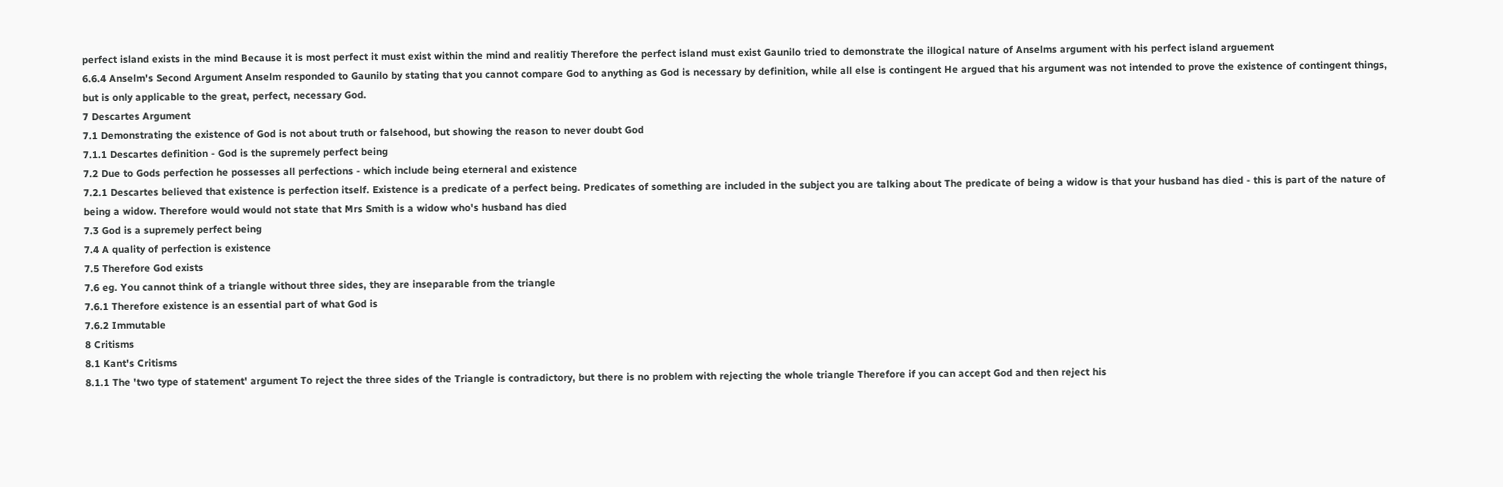perfect island exists in the mind Because it is most perfect it must exist within the mind and realitiy Therefore the perfect island must exist Gaunilo tried to demonstrate the illogical nature of Anselms argument with his perfect island arguement
6.6.4 Anselm's Second Argument Anselm responded to Gaunilo by stating that you cannot compare God to anything as God is necessary by definition, while all else is contingent He argued that his argument was not intended to prove the existence of contingent things, but is only applicable to the great, perfect, necessary God.
7 Descartes Argument
7.1 Demonstrating the existence of God is not about truth or falsehood, but showing the reason to never doubt God
7.1.1 Descartes definition - God is the supremely perfect being
7.2 Due to Gods perfection he possesses all perfections - which include being eterneral and existence
7.2.1 Descartes believed that existence is perfection itself. Existence is a predicate of a perfect being. Predicates of something are included in the subject you are talking about The predicate of being a widow is that your husband has died - this is part of the nature of being a widow. Therefore would would not state that Mrs Smith is a widow who's husband has died
7.3 God is a supremely perfect being
7.4 A quality of perfection is existence
7.5 Therefore God exists
7.6 eg. You cannot think of a triangle without three sides, they are inseparable from the triangle
7.6.1 Therefore existence is an essential part of what God is
7.6.2 Immutable
8 Critisms
8.1 Kant's Critisms
8.1.1 The 'two type of statement' argument To reject the three sides of the Triangle is contradictory, but there is no problem with rejecting the whole triangle Therefore if you can accept God and then reject his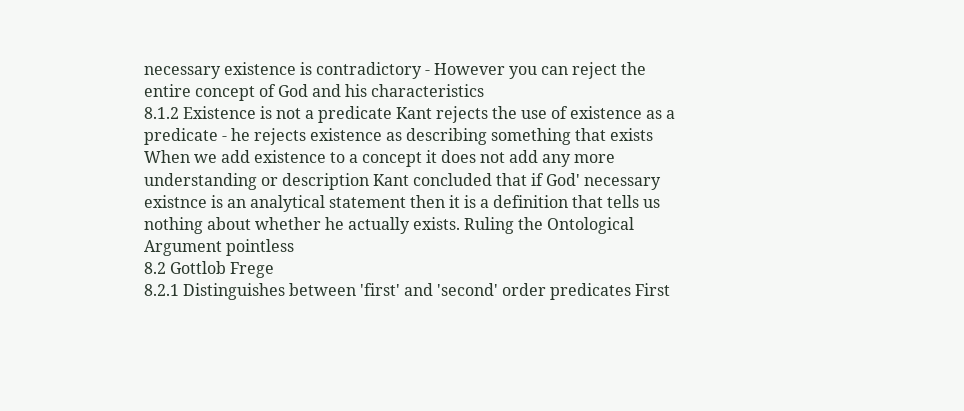necessary existence is contradictory - However you can reject the entire concept of God and his characteristics
8.1.2 Existence is not a predicate Kant rejects the use of existence as a predicate - he rejects existence as describing something that exists When we add existence to a concept it does not add any more understanding or description Kant concluded that if God' necessary existnce is an analytical statement then it is a definition that tells us nothing about whether he actually exists. Ruling the Ontological Argument pointless
8.2 Gottlob Frege
8.2.1 Distinguishes between 'first' and 'second' order predicates First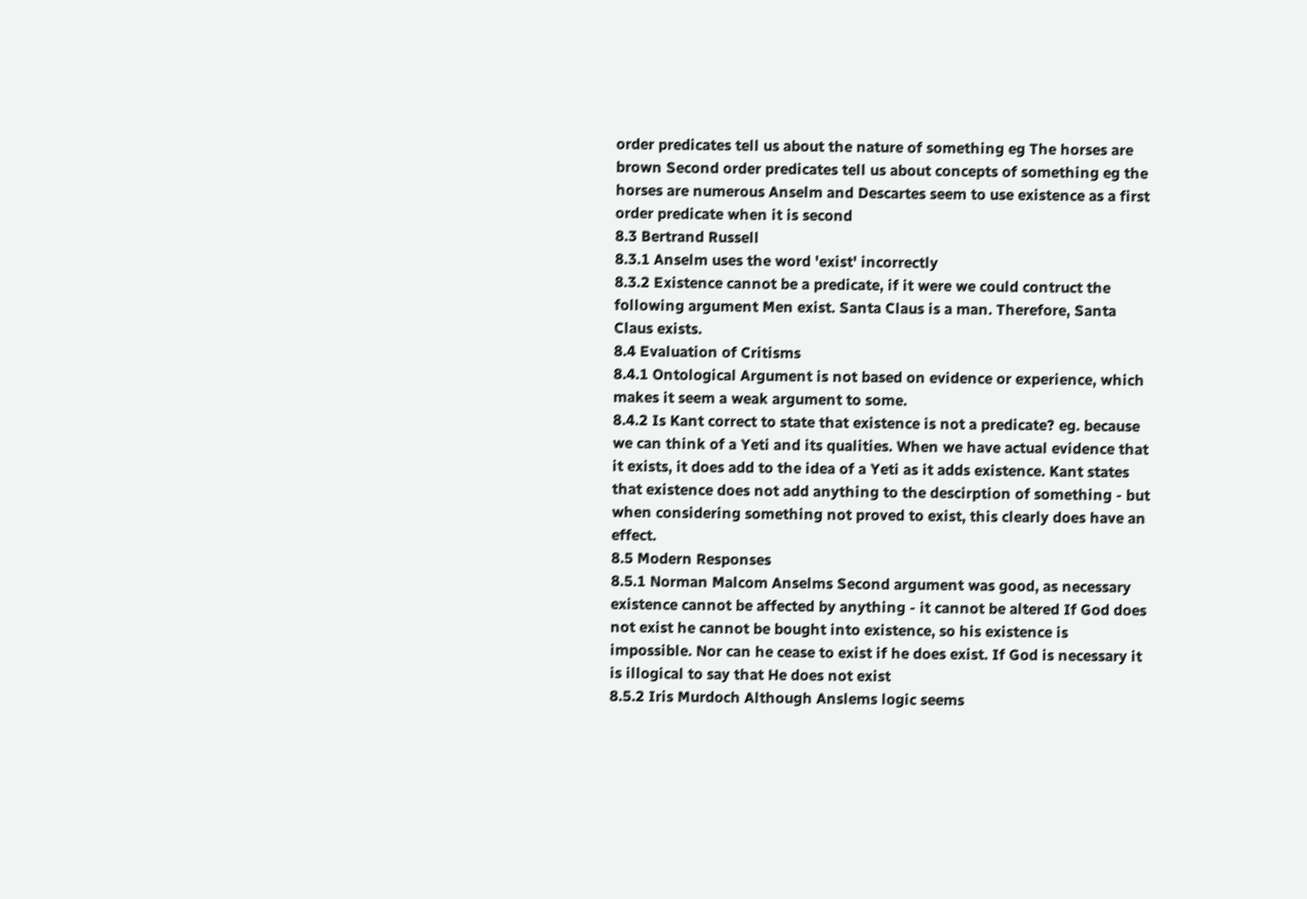order predicates tell us about the nature of something eg The horses are brown Second order predicates tell us about concepts of something eg the horses are numerous Anselm and Descartes seem to use existence as a first order predicate when it is second
8.3 Bertrand Russell
8.3.1 Anselm uses the word 'exist' incorrectly
8.3.2 Existence cannot be a predicate, if it were we could contruct the following argument Men exist. Santa Claus is a man. Therefore, Santa Claus exists.
8.4 Evaluation of Critisms
8.4.1 Ontological Argument is not based on evidence or experience, which makes it seem a weak argument to some.
8.4.2 Is Kant correct to state that existence is not a predicate? eg. because we can think of a Yeti and its qualities. When we have actual evidence that it exists, it does add to the idea of a Yeti as it adds existence. Kant states that existence does not add anything to the descirption of something - but when considering something not proved to exist, this clearly does have an effect.
8.5 Modern Responses
8.5.1 Norman Malcom Anselms Second argument was good, as necessary existence cannot be affected by anything - it cannot be altered If God does not exist he cannot be bought into existence, so his existence is impossible. Nor can he cease to exist if he does exist. If God is necessary it is illogical to say that He does not exist
8.5.2 Iris Murdoch Although Anslems logic seems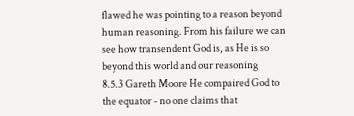flawed he was pointing to a reason beyond human reasoning. From his failure we can see how transendent God is, as He is so beyond this world and our reasoning
8.5.3 Gareth Moore He compaired God to the equator - no one claims that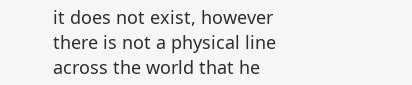it does not exist, however there is not a physical line across the world that he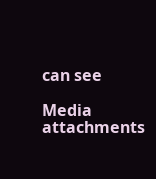can see

Media attachments